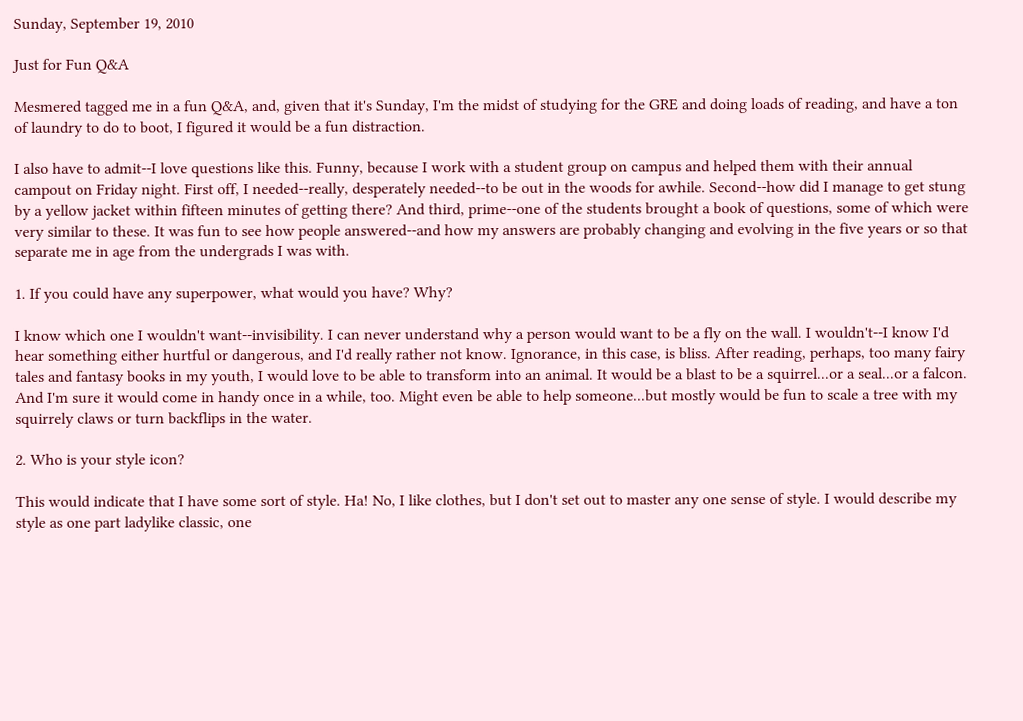Sunday, September 19, 2010

Just for Fun Q&A

Mesmered tagged me in a fun Q&A, and, given that it's Sunday, I'm the midst of studying for the GRE and doing loads of reading, and have a ton of laundry to do to boot, I figured it would be a fun distraction.

I also have to admit--I love questions like this. Funny, because I work with a student group on campus and helped them with their annual campout on Friday night. First off, I needed--really, desperately needed--to be out in the woods for awhile. Second--how did I manage to get stung by a yellow jacket within fifteen minutes of getting there? And third, prime--one of the students brought a book of questions, some of which were very similar to these. It was fun to see how people answered--and how my answers are probably changing and evolving in the five years or so that separate me in age from the undergrads I was with.

1. If you could have any superpower, what would you have? Why?

I know which one I wouldn't want--invisibility. I can never understand why a person would want to be a fly on the wall. I wouldn't--I know I'd hear something either hurtful or dangerous, and I'd really rather not know. Ignorance, in this case, is bliss. After reading, perhaps, too many fairy tales and fantasy books in my youth, I would love to be able to transform into an animal. It would be a blast to be a squirrel...or a seal...or a falcon. And I'm sure it would come in handy once in a while, too. Might even be able to help someone...but mostly would be fun to scale a tree with my squirrely claws or turn backflips in the water.

2. Who is your style icon?

This would indicate that I have some sort of style. Ha! No, I like clothes, but I don't set out to master any one sense of style. I would describe my style as one part ladylike classic, one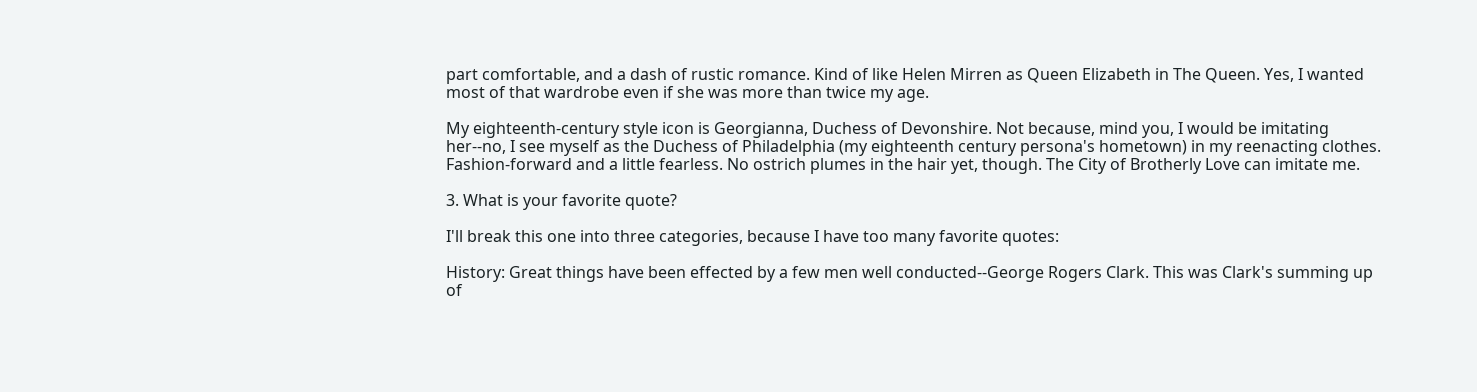part comfortable, and a dash of rustic romance. Kind of like Helen Mirren as Queen Elizabeth in The Queen. Yes, I wanted most of that wardrobe even if she was more than twice my age.

My eighteenth-century style icon is Georgianna, Duchess of Devonshire. Not because, mind you, I would be imitating her--no, I see myself as the Duchess of Philadelphia (my eighteenth century persona's hometown) in my reenacting clothes. Fashion-forward and a little fearless. No ostrich plumes in the hair yet, though. The City of Brotherly Love can imitate me.

3. What is your favorite quote?

I'll break this one into three categories, because I have too many favorite quotes:

History: Great things have been effected by a few men well conducted--George Rogers Clark. This was Clark's summing up of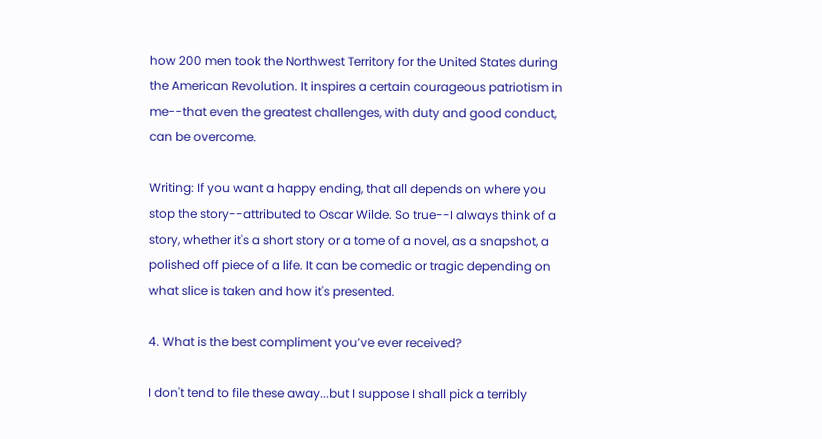how 200 men took the Northwest Territory for the United States during the American Revolution. It inspires a certain courageous patriotism in me--that even the greatest challenges, with duty and good conduct, can be overcome.

Writing: If you want a happy ending, that all depends on where you stop the story--attributed to Oscar Wilde. So true--I always think of a story, whether it's a short story or a tome of a novel, as a snapshot, a polished off piece of a life. It can be comedic or tragic depending on what slice is taken and how it's presented.

4. What is the best compliment you’ve ever received?

I don't tend to file these away...but I suppose I shall pick a terribly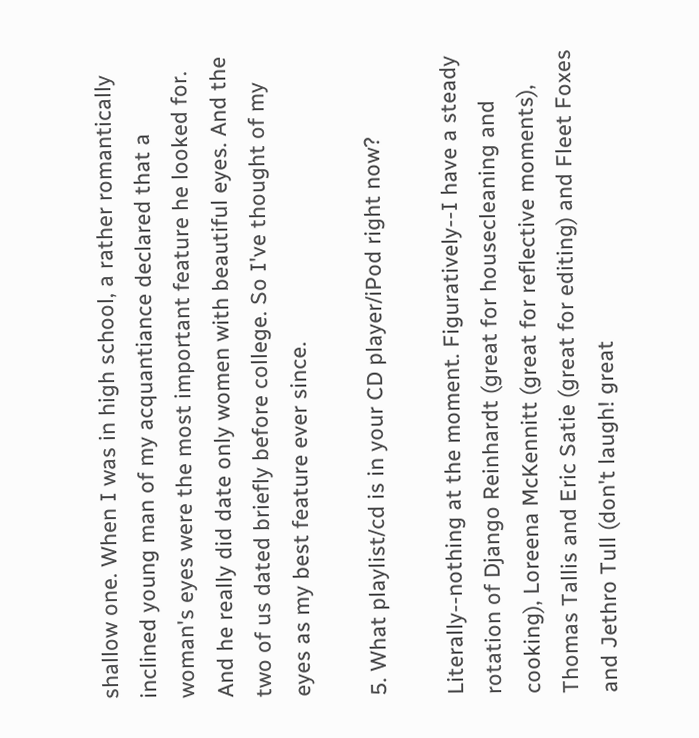shallow one. When I was in high school, a rather romantically inclined young man of my acquantiance declared that a woman's eyes were the most important feature he looked for. And he really did date only women with beautiful eyes. And the two of us dated briefly before college. So I've thought of my eyes as my best feature ever since.

5. What playlist/cd is in your CD player/iPod right now?

Literally--nothing at the moment. Figuratively--I have a steady rotation of Django Reinhardt (great for housecleaning and cooking), Loreena McKennitt (great for reflective moments), Thomas Tallis and Eric Satie (great for editing) and Fleet Foxes and Jethro Tull (don't laugh! great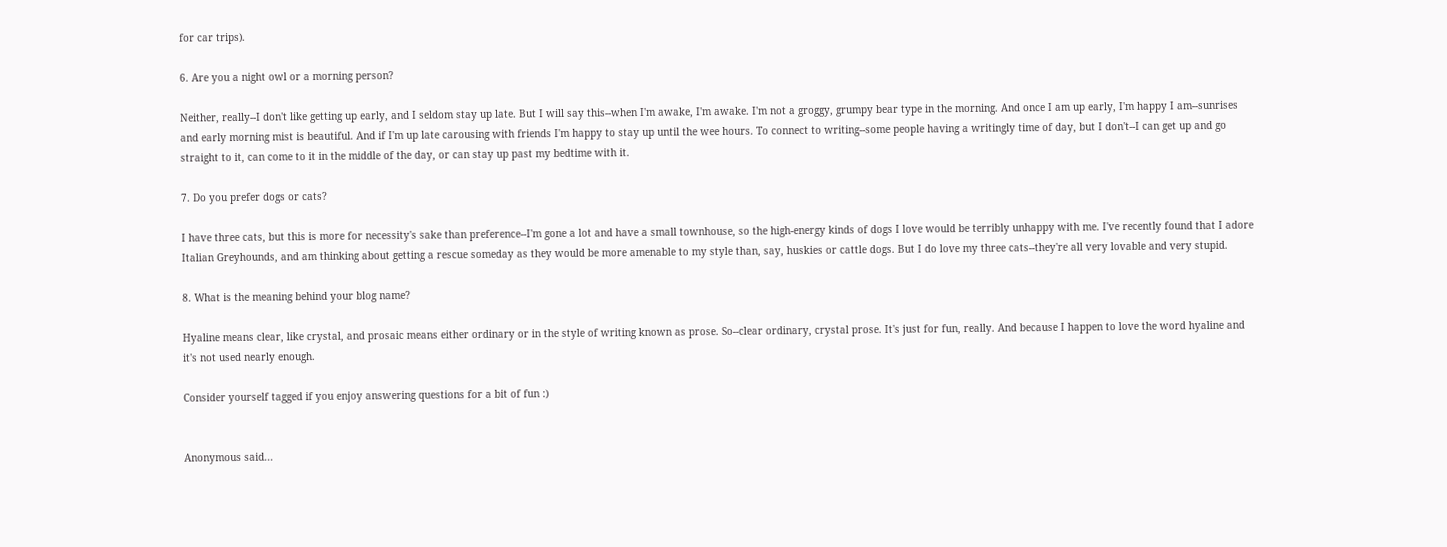for car trips).

6. Are you a night owl or a morning person?

Neither, really--I don't like getting up early, and I seldom stay up late. But I will say this--when I'm awake, I'm awake. I'm not a groggy, grumpy bear type in the morning. And once I am up early, I'm happy I am--sunrises and early morning mist is beautiful. And if I'm up late carousing with friends I'm happy to stay up until the wee hours. To connect to writing--some people having a writingly time of day, but I don't--I can get up and go straight to it, can come to it in the middle of the day, or can stay up past my bedtime with it.

7. Do you prefer dogs or cats?

I have three cats, but this is more for necessity's sake than preference--I'm gone a lot and have a small townhouse, so the high-energy kinds of dogs I love would be terribly unhappy with me. I've recently found that I adore Italian Greyhounds, and am thinking about getting a rescue someday as they would be more amenable to my style than, say, huskies or cattle dogs. But I do love my three cats--they're all very lovable and very stupid.

8. What is the meaning behind your blog name?

Hyaline means clear, like crystal, and prosaic means either ordinary or in the style of writing known as prose. So--clear ordinary, crystal prose. It's just for fun, really. And because I happen to love the word hyaline and it's not used nearly enough.

Consider yourself tagged if you enjoy answering questions for a bit of fun :)


Anonymous said...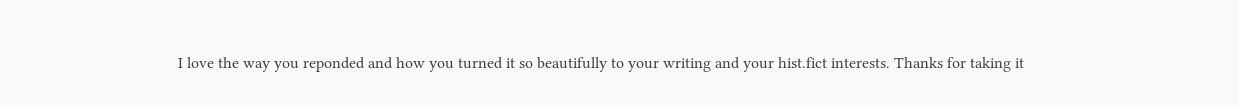I love the way you reponded and how you turned it so beautifully to your writing and your hist.fict interests. Thanks for taking it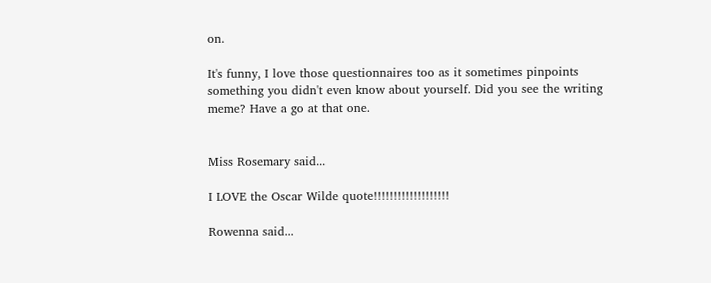on.

It's funny, I love those questionnaires too as it sometimes pinpoints something you didn't even know about yourself. Did you see the writing meme? Have a go at that one.


Miss Rosemary said...

I LOVE the Oscar Wilde quote!!!!!!!!!!!!!!!!!!!

Rowenna said...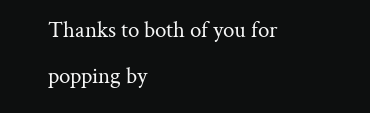Thanks to both of you for popping by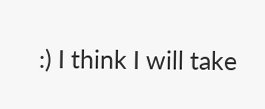:) I think I will take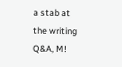a stab at the writing Q&A, M!